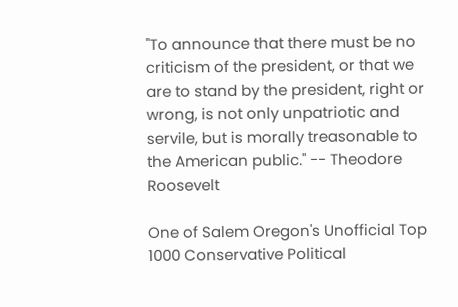"To announce that there must be no criticism of the president, or that we are to stand by the president, right or wrong, is not only unpatriotic and servile, but is morally treasonable to the American public." -- Theodore Roosevelt

One of Salem Oregon's Unofficial Top 1000 Conservative Political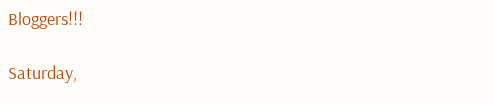Bloggers!!!

Saturday,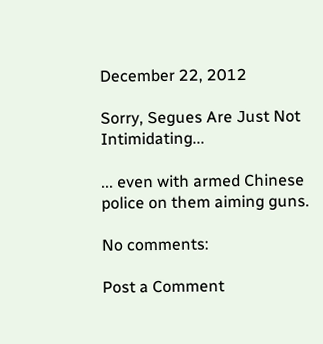December 22, 2012

Sorry, Segues Are Just Not Intimidating...

... even with armed Chinese police on them aiming guns.

No comments:

Post a Comment